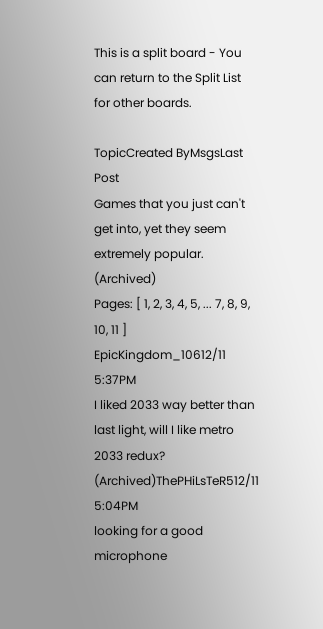This is a split board - You can return to the Split List for other boards.

TopicCreated ByMsgsLast Post
Games that you just can't get into, yet they seem extremely popular. (Archived)
Pages: [ 1, 2, 3, 4, 5, ... 7, 8, 9, 10, 11 ]
EpicKingdom_10612/11 5:37PM
I liked 2033 way better than last light, will I like metro 2033 redux? (Archived)ThePHiLsTeR512/11 5:04PM
looking for a good microphone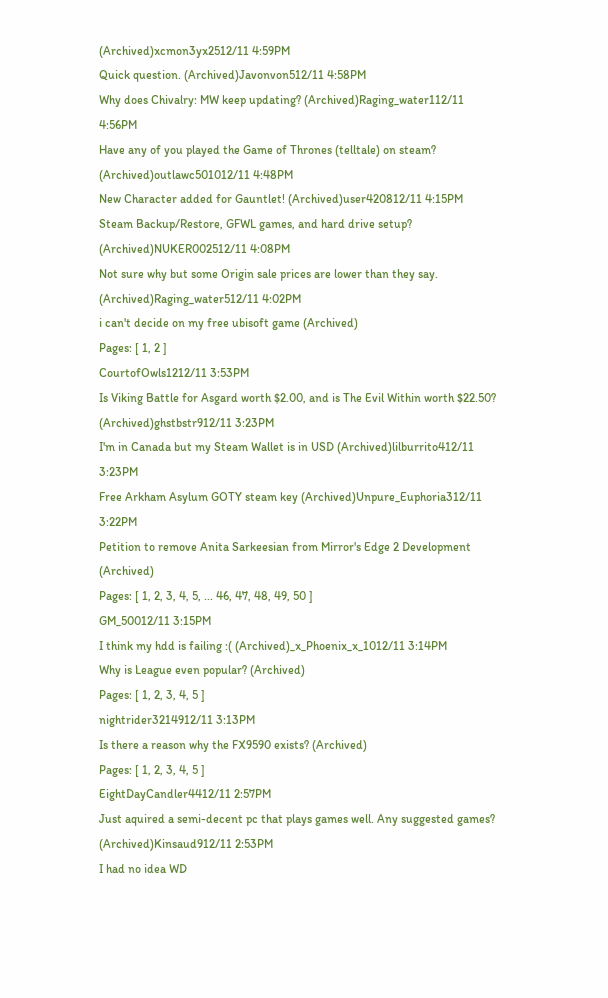(Archived)xcmon3yx2512/11 4:59PM
Quick question. (Archived)Javonvon512/11 4:58PM
Why does Chivalry: MW keep updating? (Archived)Raging_water112/11 4:56PM
Have any of you played the Game of Thrones (telltale) on steam? (Archived)outlawc501012/11 4:48PM
New Character added for Gauntlet! (Archived)user420812/11 4:15PM
Steam Backup/Restore, GFWL games, and hard drive setup? (Archived)NUKER002512/11 4:08PM
Not sure why but some Origin sale prices are lower than they say. (Archived)Raging_water512/11 4:02PM
i can't decide on my free ubisoft game (Archived)
Pages: [ 1, 2 ]
CourtofOwls1212/11 3:53PM
Is Viking Battle for Asgard worth $2.00, and is The Evil Within worth $22.50? (Archived)ghstbstr912/11 3:23PM
I'm in Canada but my Steam Wallet is in USD (Archived)lilburrito412/11 3:23PM
Free Arkham Asylum GOTY steam key (Archived)Unpure_Euphoria312/11 3:22PM
Petition to remove Anita Sarkeesian from Mirror's Edge 2 Development (Archived)
Pages: [ 1, 2, 3, 4, 5, ... 46, 47, 48, 49, 50 ]
GM_50012/11 3:15PM
I think my hdd is failing :( (Archived)_x_Phoenix_x_1012/11 3:14PM
Why is League even popular? (Archived)
Pages: [ 1, 2, 3, 4, 5 ]
nightrider3214912/11 3:13PM
Is there a reason why the FX9590 exists? (Archived)
Pages: [ 1, 2, 3, 4, 5 ]
EightDayCandler4412/11 2:57PM
Just aquired a semi-decent pc that plays games well. Any suggested games? (Archived)Kinsaud912/11 2:53PM
I had no idea WD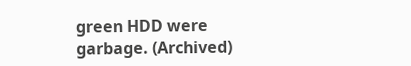green HDD were garbage. (Archived)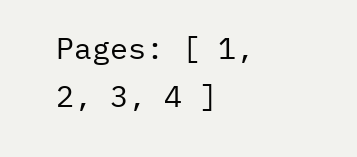Pages: [ 1, 2, 3, 4 ]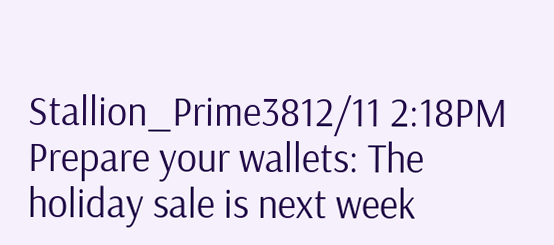Stallion_Prime3812/11 2:18PM
Prepare your wallets: The holiday sale is next week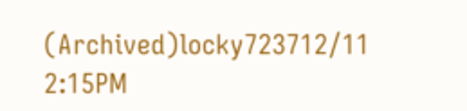(Archived)locky723712/11 2:15PM